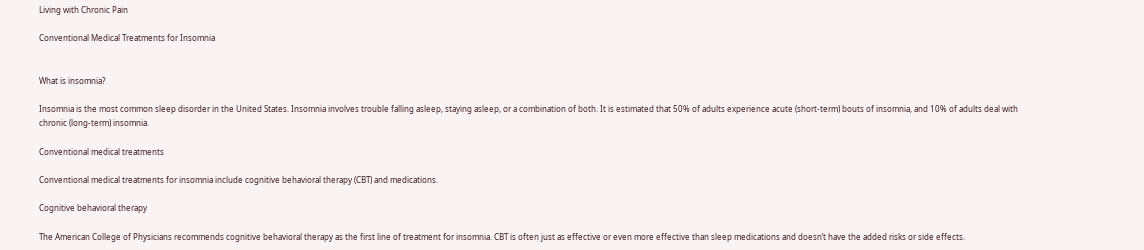Living with Chronic Pain

Conventional Medical Treatments for Insomnia


What is insomnia?

Insomnia is the most common sleep disorder in the United States. Insomnia involves trouble falling asleep, staying asleep, or a combination of both. It is estimated that 50% of adults experience acute (short-term) bouts of insomnia, and 10% of adults deal with chronic (long-term) insomnia.

Conventional medical treatments

Conventional medical treatments for insomnia include cognitive behavioral therapy (CBT) and medications.

Cognitive behavioral therapy

The American College of Physicians recommends cognitive behavioral therapy as the first line of treatment for insomnia. CBT is often just as effective or even more effective than sleep medications and doesn’t have the added risks or side effects.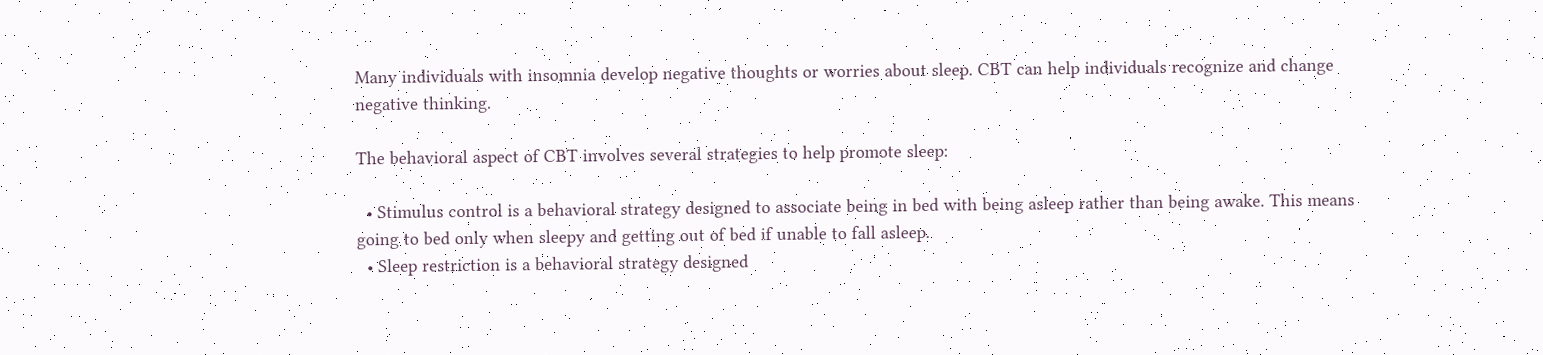Many individuals with insomnia develop negative thoughts or worries about sleep. CBT can help individuals recognize and change negative thinking.

The behavioral aspect of CBT involves several strategies to help promote sleep:

  • Stimulus control is a behavioral strategy designed to associate being in bed with being asleep rather than being awake. This means going to bed only when sleepy and getting out of bed if unable to fall asleep.
  • Sleep restriction is a behavioral strategy designed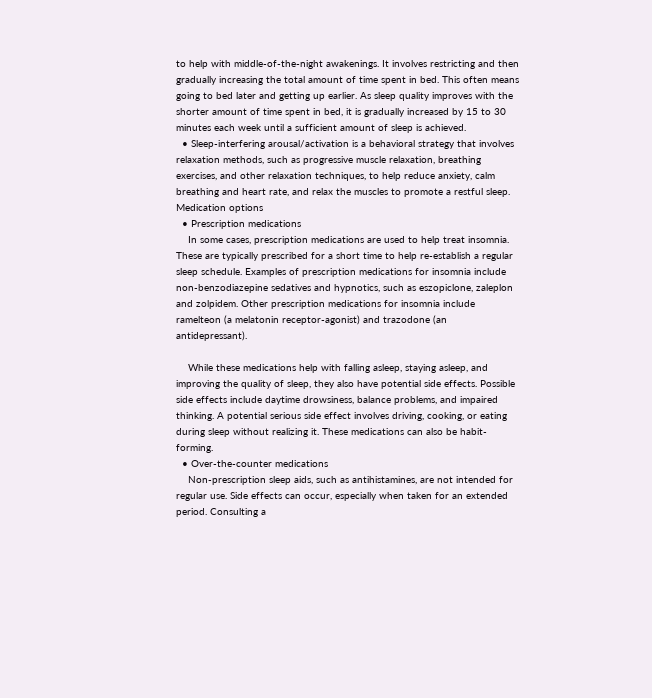to help with middle-of-the-night awakenings. It involves restricting and then gradually increasing the total amount of time spent in bed. This often means going to bed later and getting up earlier. As sleep quality improves with the shorter amount of time spent in bed, it is gradually increased by 15 to 30 minutes each week until a sufficient amount of sleep is achieved.
  • Sleep-interfering arousal/activation is a behavioral strategy that involves relaxation methods, such as progressive muscle relaxation, breathing exercises, and other relaxation techniques, to help reduce anxiety, calm breathing and heart rate, and relax the muscles to promote a restful sleep.
Medication options
  • Prescription medications
    In some cases, prescription medications are used to help treat insomnia. These are typically prescribed for a short time to help re-establish a regular sleep schedule. Examples of prescription medications for insomnia include non-benzodiazepine sedatives and hypnotics, such as eszopiclone, zaleplon and zolpidem. Other prescription medications for insomnia include ramelteon (a melatonin receptor-agonist) and trazodone (an antidepressant).

    While these medications help with falling asleep, staying asleep, and improving the quality of sleep, they also have potential side effects. Possible side effects include daytime drowsiness, balance problems, and impaired thinking. A potential serious side effect involves driving, cooking, or eating during sleep without realizing it. These medications can also be habit-forming.
  • Over-the-counter medications
    Non-prescription sleep aids, such as antihistamines, are not intended for regular use. Side effects can occur, especially when taken for an extended period. Consulting a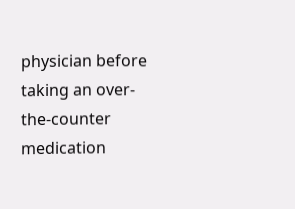physician before taking an over-the-counter medication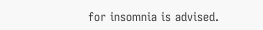for insomnia is advised.